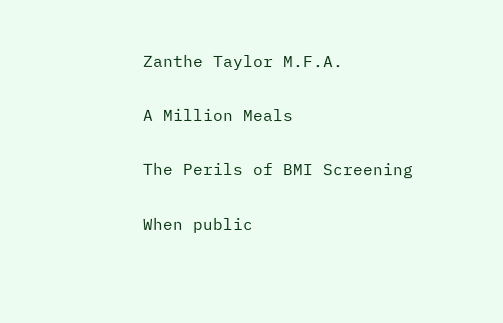Zanthe Taylor M.F.A.

A Million Meals

The Perils of BMI Screening

When public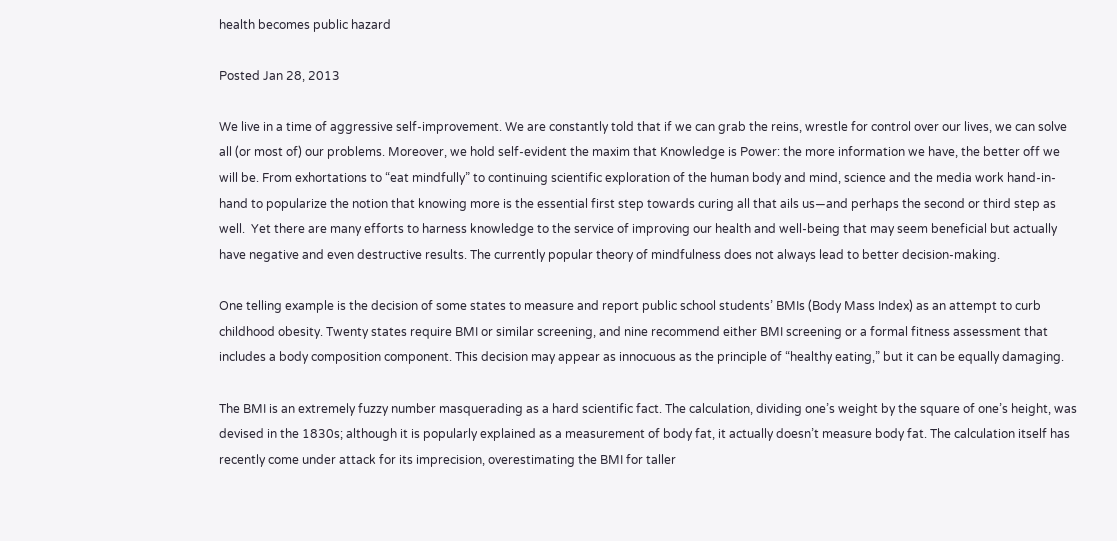health becomes public hazard

Posted Jan 28, 2013

We live in a time of aggressive self-improvement. We are constantly told that if we can grab the reins, wrestle for control over our lives, we can solve all (or most of) our problems. Moreover, we hold self-evident the maxim that Knowledge is Power: the more information we have, the better off we will be. From exhortations to “eat mindfully” to continuing scientific exploration of the human body and mind, science and the media work hand-in-hand to popularize the notion that knowing more is the essential first step towards curing all that ails us—and perhaps the second or third step as well.  Yet there are many efforts to harness knowledge to the service of improving our health and well-being that may seem beneficial but actually have negative and even destructive results. The currently popular theory of mindfulness does not always lead to better decision-making.

One telling example is the decision of some states to measure and report public school students’ BMIs (Body Mass Index) as an attempt to curb childhood obesity. Twenty states require BMI or similar screening, and nine recommend either BMI screening or a formal fitness assessment that includes a body composition component. This decision may appear as innocuous as the principle of “healthy eating,” but it can be equally damaging.

The BMI is an extremely fuzzy number masquerading as a hard scientific fact. The calculation, dividing one’s weight by the square of one’s height, was devised in the 1830s; although it is popularly explained as a measurement of body fat, it actually doesn’t measure body fat. The calculation itself has recently come under attack for its imprecision, overestimating the BMI for taller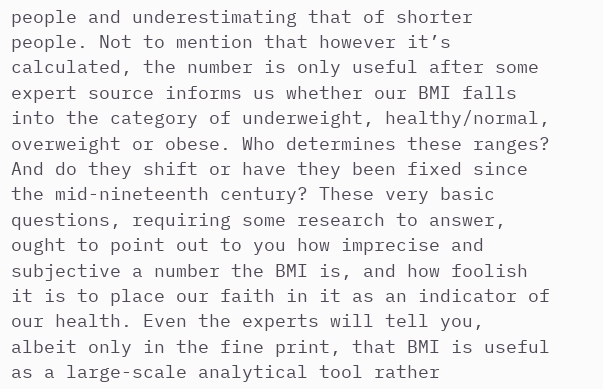people and underestimating that of shorter people. Not to mention that however it’s calculated, the number is only useful after some expert source informs us whether our BMI falls into the category of underweight, healthy/normal, overweight or obese. Who determines these ranges? And do they shift or have they been fixed since the mid-nineteenth century? These very basic questions, requiring some research to answer, ought to point out to you how imprecise and subjective a number the BMI is, and how foolish it is to place our faith in it as an indicator of our health. Even the experts will tell you, albeit only in the fine print, that BMI is useful as a large-scale analytical tool rather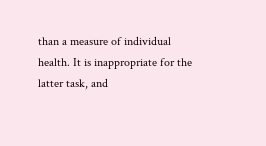than a measure of individual health. It is inappropriate for the latter task, and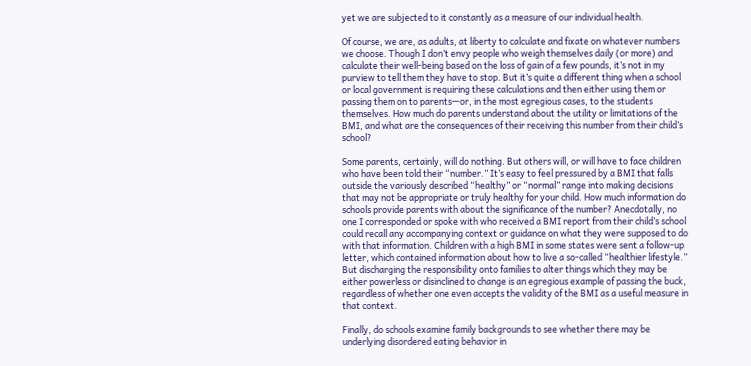yet we are subjected to it constantly as a measure of our individual health.

Of course, we are, as adults, at liberty to calculate and fixate on whatever numbers we choose. Though I don’t envy people who weigh themselves daily (or more) and calculate their well-being based on the loss of gain of a few pounds, it’s not in my purview to tell them they have to stop. But it’s quite a different thing when a school or local government is requiring these calculations and then either using them or passing them on to parents—or, in the most egregious cases, to the students themselves. How much do parents understand about the utility or limitations of the BMI, and what are the consequences of their receiving this number from their child’s school?

Some parents, certainly, will do nothing. But others will, or will have to face children who have been told their “number.” It’s easy to feel pressured by a BMI that falls outside the variously described “healthy” or “normal” range into making decisions that may not be appropriate or truly healthy for your child. How much information do schools provide parents with about the significance of the number? Anecdotally, no one I corresponded or spoke with who received a BMI report from their child’s school could recall any accompanying context or guidance on what they were supposed to do with that information. Children with a high BMI in some states were sent a follow-up letter, which contained information about how to live a so-called “healthier lifestyle.” But discharging the responsibility onto families to alter things which they may be either powerless or disinclined to change is an egregious example of passing the buck, regardless of whether one even accepts the validity of the BMI as a useful measure in that context.

Finally, do schools examine family backgrounds to see whether there may be underlying disordered eating behavior in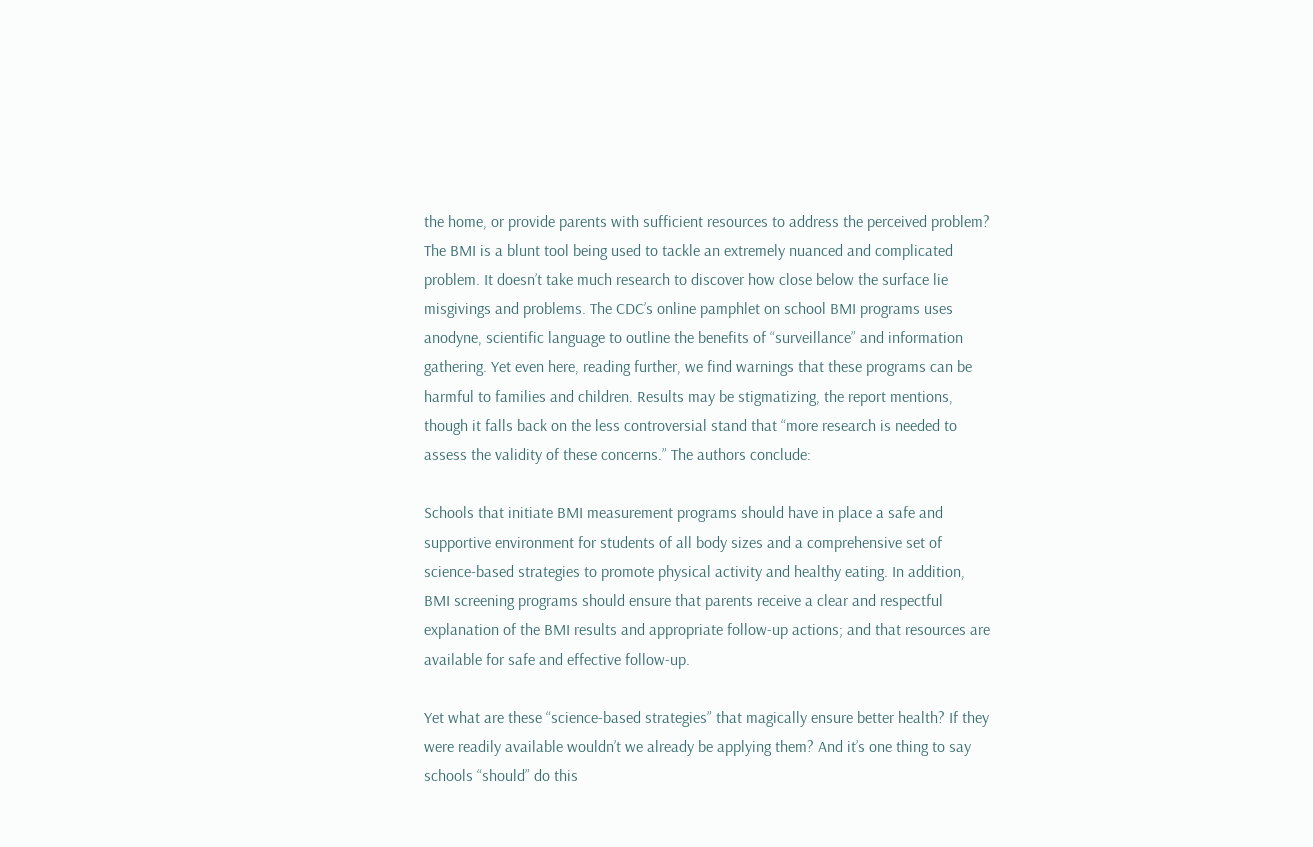the home, or provide parents with sufficient resources to address the perceived problem? The BMI is a blunt tool being used to tackle an extremely nuanced and complicated problem. It doesn’t take much research to discover how close below the surface lie misgivings and problems. The CDC’s online pamphlet on school BMI programs uses anodyne, scientific language to outline the benefits of “surveillance” and information gathering. Yet even here, reading further, we find warnings that these programs can be harmful to families and children. Results may be stigmatizing, the report mentions, though it falls back on the less controversial stand that “more research is needed to assess the validity of these concerns.” The authors conclude:

Schools that initiate BMI measurement programs should have in place a safe and supportive environment for students of all body sizes and a comprehensive set of science-based strategies to promote physical activity and healthy eating. In addition, BMI screening programs should ensure that parents receive a clear and respectful explanation of the BMI results and appropriate follow-up actions; and that resources are available for safe and effective follow-up.

Yet what are these “science-based strategies” that magically ensure better health? If they were readily available wouldn’t we already be applying them? And it’s one thing to say schools “should” do this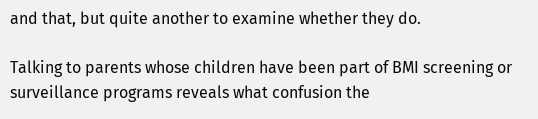and that, but quite another to examine whether they do.

Talking to parents whose children have been part of BMI screening or surveillance programs reveals what confusion the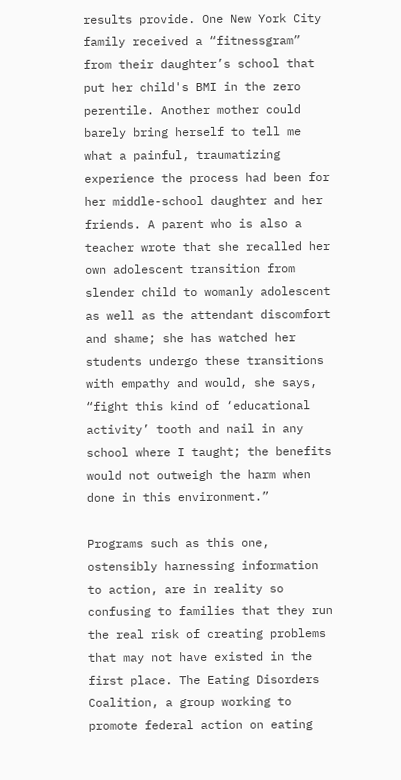results provide. One New York City family received a “fitnessgram” from their daughter’s school that put her child's BMI in the zero perentile. Another mother could barely bring herself to tell me what a painful, traumatizing experience the process had been for her middle-school daughter and her friends. A parent who is also a teacher wrote that she recalled her own adolescent transition from slender child to womanly adolescent as well as the attendant discomfort and shame; she has watched her students undergo these transitions with empathy and would, she says, “fight this kind of ‘educational activity’ tooth and nail in any school where I taught; the benefits would not outweigh the harm when done in this environment.”

Programs such as this one, ostensibly harnessing information to action, are in reality so confusing to families that they run the real risk of creating problems that may not have existed in the first place. The Eating Disorders Coalition, a group working to promote federal action on eating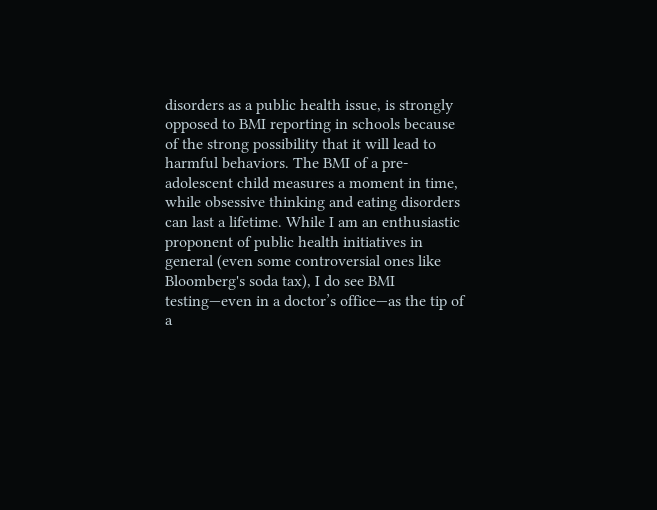disorders as a public health issue, is strongly opposed to BMI reporting in schools because of the strong possibility that it will lead to harmful behaviors. The BMI of a pre-adolescent child measures a moment in time, while obsessive thinking and eating disorders can last a lifetime. While I am an enthusiastic proponent of public health initiatives in general (even some controversial ones like Bloomberg's soda tax), I do see BMI testing—even in a doctor’s office—as the tip of a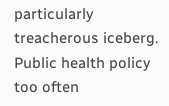particularly treacherous iceberg. Public health policy too often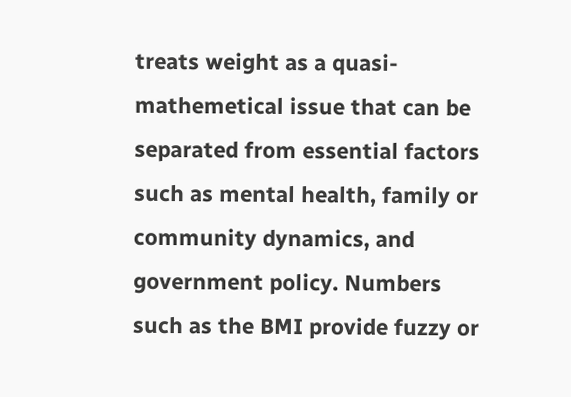treats weight as a quasi-mathemetical issue that can be separated from essential factors such as mental health, family or community dynamics, and government policy. Numbers such as the BMI provide fuzzy or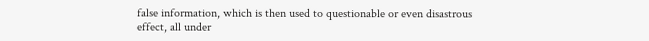false information, which is then used to questionable or even disastrous effect, all under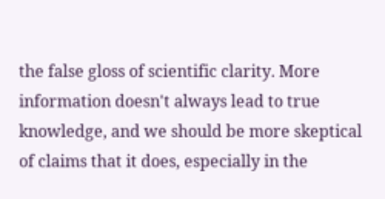the false gloss of scientific clarity. More information doesn't always lead to true knowledge, and we should be more skeptical of claims that it does, especially in the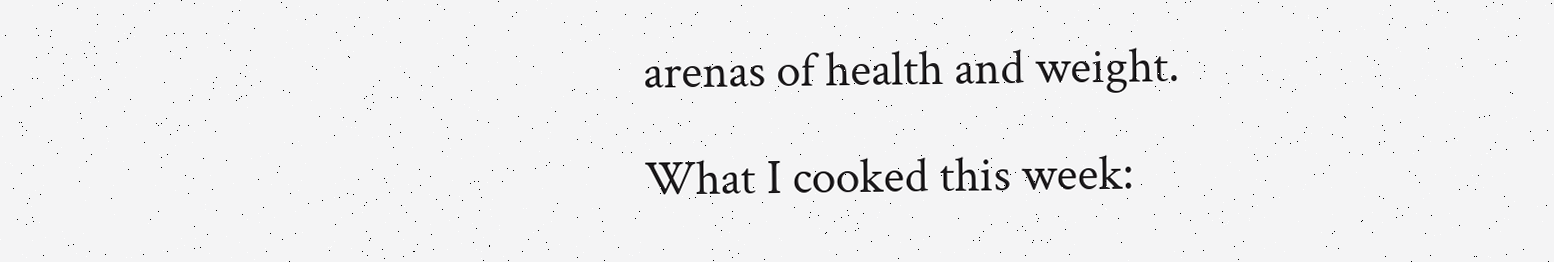arenas of health and weight.

What I cooked this week: